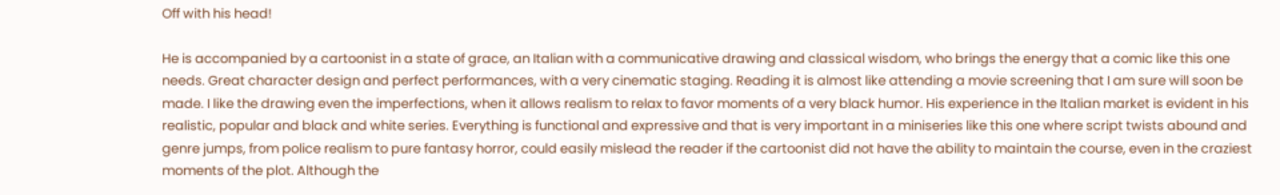Off with his head!

He is accompanied by a cartoonist in a state of grace, an Italian with a communicative drawing and classical wisdom, who brings the energy that a comic like this one needs. Great character design and perfect performances, with a very cinematic staging. Reading it is almost like attending a movie screening that I am sure will soon be made. I like the drawing even the imperfections, when it allows realism to relax to favor moments of a very black humor. His experience in the Italian market is evident in his realistic, popular and black and white series. Everything is functional and expressive and that is very important in a miniseries like this one where script twists abound and genre jumps, from police realism to pure fantasy horror, could easily mislead the reader if the cartoonist did not have the ability to maintain the course, even in the craziest moments of the plot. Although the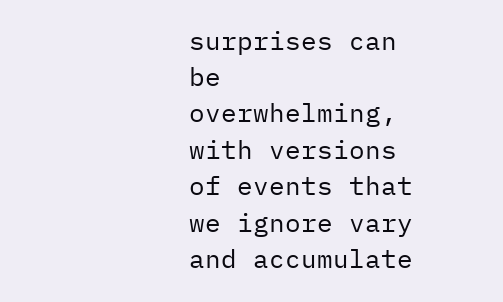surprises can be overwhelming, with versions of events that we ignore vary and accumulate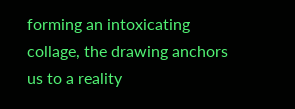forming an intoxicating collage, the drawing anchors us to a reality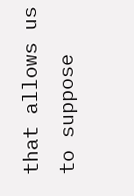that allows us to suppose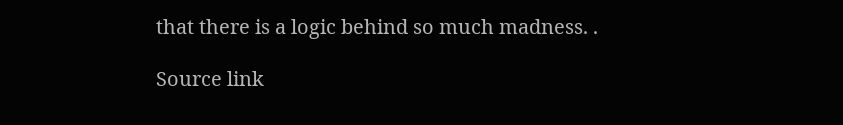that there is a logic behind so much madness. .

Source link